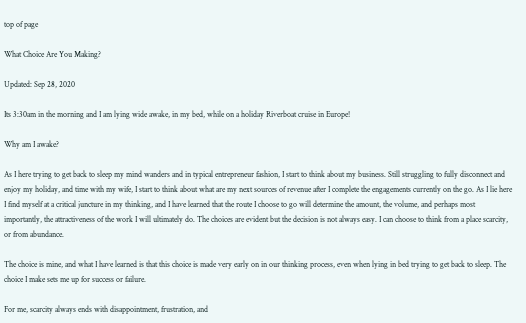top of page

What Choice Are You Making?

Updated: Sep 28, 2020

Its 3:30am in the morning and I am lying wide awake, in my bed, while on a holiday Riverboat cruise in Europe!

Why am I awake?

As I here trying to get back to sleep my mind wanders and in typical entrepreneur fashion, I start to think about my business. Still struggling to fully disconnect and enjoy my holiday, and time with my wife, I start to think about what are my next sources of revenue after I complete the engagements currently on the go. As I lie here I find myself at a critical juncture in my thinking, and I have learned that the route I choose to go will determine the amount, the volume, and perhaps most importantly, the attractiveness of the work I will ultimately do. The choices are evident but the decision is not always easy. I can choose to think from a place scarcity, or from abundance.

The choice is mine, and what I have learned is that this choice is made very early on in our thinking process, even when lying in bed trying to get back to sleep. The choice I make sets me up for success or failure.

For me, scarcity always ends with disappointment, frustration, and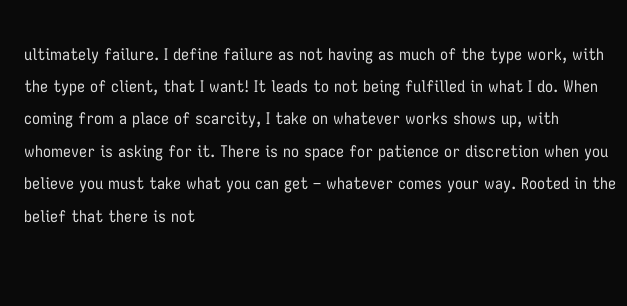ultimately failure. I define failure as not having as much of the type work, with the type of client, that I want! It leads to not being fulfilled in what I do. When coming from a place of scarcity, I take on whatever works shows up, with whomever is asking for it. There is no space for patience or discretion when you believe you must take what you can get – whatever comes your way. Rooted in the belief that there is not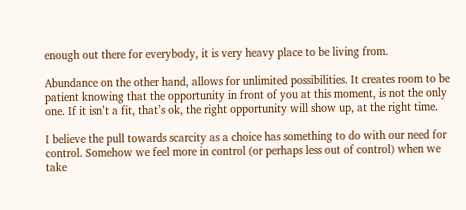enough out there for everybody, it is very heavy place to be living from.

Abundance on the other hand, allows for unlimited possibilities. It creates room to be patient knowing that the opportunity in front of you at this moment, is not the only one. If it isn’t a fit, that’s ok, the right opportunity will show up, at the right time.

I believe the pull towards scarcity as a choice has something to do with our need for control. Somehow we feel more in control (or perhaps less out of control) when we take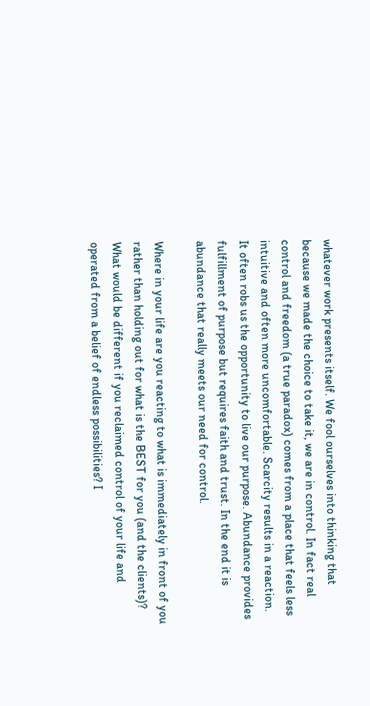whatever work presents itself. We fool ourselves into thinking that because we made the choice to take it, we are in control. In fact real control and freedom (a true paradox) comes from a place that feels less intuitive and often more uncomfortable. Scarcity results in a reaction. It often robs us the opportunity to live our purpose. Abundance provides fulfillment of purpose but requires faith and trust. In the end it is abundance that really meets our need for control.

Where in your life are you reacting to what is immediately in front of you rather than holding out for what is the BEST for you (and the clients)? What would be different if you reclaimed control of your life and operated from a belief of endless possibilities? I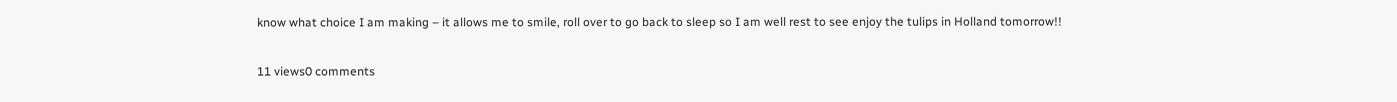know what choice I am making – it allows me to smile, roll over to go back to sleep so I am well rest to see enjoy the tulips in Holland tomorrow!!

11 views0 comments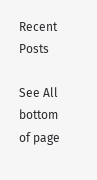Recent Posts

See All
bottom of page